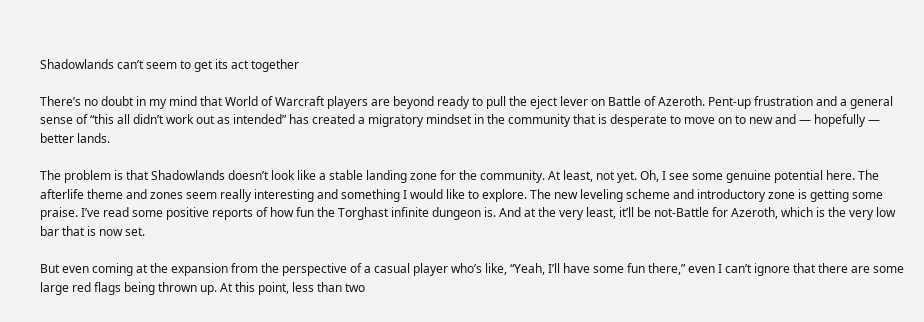Shadowlands can’t seem to get its act together

There’s no doubt in my mind that World of Warcraft players are beyond ready to pull the eject lever on Battle of Azeroth. Pent-up frustration and a general sense of “this all didn’t work out as intended” has created a migratory mindset in the community that is desperate to move on to new and — hopefully — better lands.

The problem is that Shadowlands doesn’t look like a stable landing zone for the community. At least, not yet. Oh, I see some genuine potential here. The afterlife theme and zones seem really interesting and something I would like to explore. The new leveling scheme and introductory zone is getting some praise. I’ve read some positive reports of how fun the Torghast infinite dungeon is. And at the very least, it’ll be not-Battle for Azeroth, which is the very low bar that is now set.

But even coming at the expansion from the perspective of a casual player who’s like, “Yeah, I’ll have some fun there,” even I can’t ignore that there are some large red flags being thrown up. At this point, less than two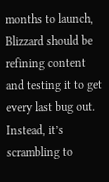months to launch, Blizzard should be refining content and testing it to get every last bug out. Instead, it’s scrambling to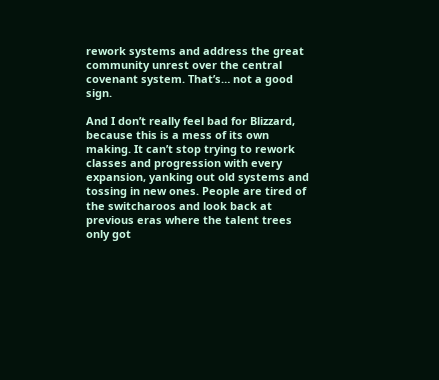rework systems and address the great community unrest over the central covenant system. That’s… not a good sign.

And I don’t really feel bad for Blizzard, because this is a mess of its own making. It can’t stop trying to rework classes and progression with every expansion, yanking out old systems and tossing in new ones. People are tired of the switcharoos and look back at previous eras where the talent trees only got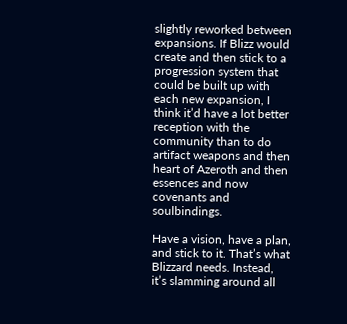slightly reworked between expansions. If Blizz would create and then stick to a progression system that could be built up with each new expansion, I think it’d have a lot better reception with the community than to do artifact weapons and then heart of Azeroth and then essences and now covenants and soulbindings.

Have a vision, have a plan, and stick to it. That’s what Blizzard needs. Instead, it’s slamming around all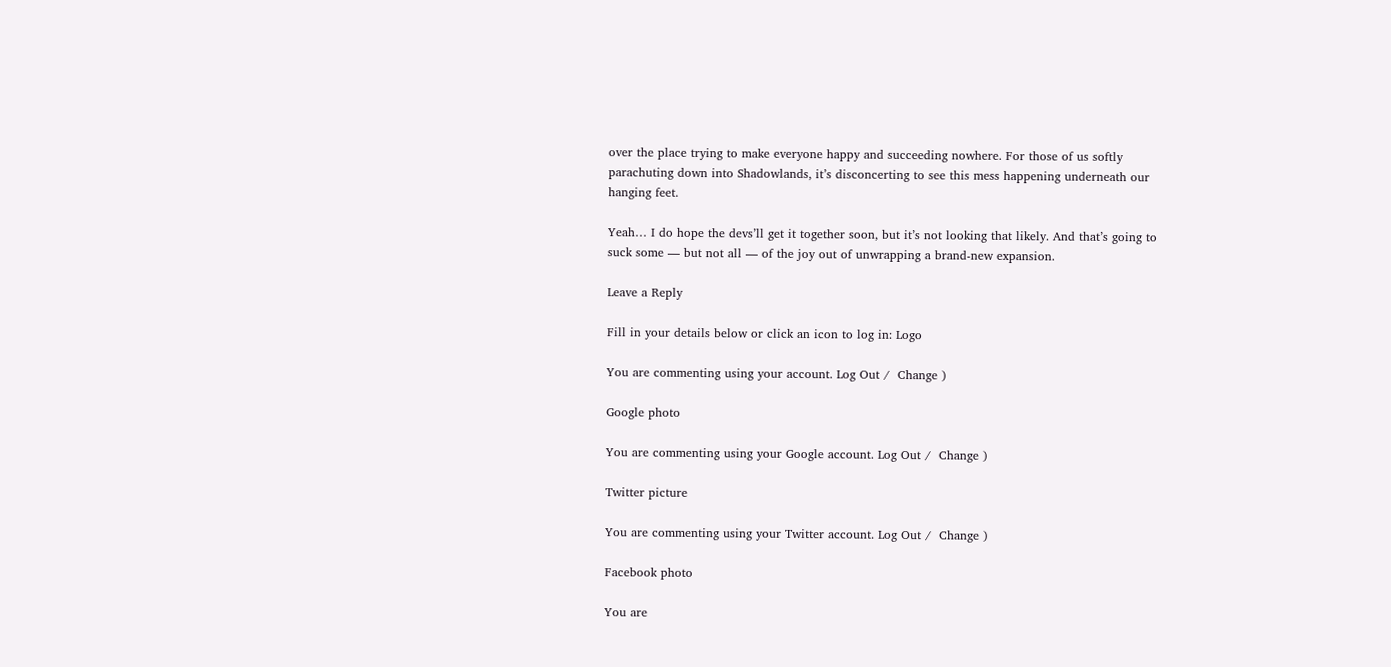over the place trying to make everyone happy and succeeding nowhere. For those of us softly parachuting down into Shadowlands, it’s disconcerting to see this mess happening underneath our hanging feet.

Yeah… I do hope the devs’ll get it together soon, but it’s not looking that likely. And that’s going to suck some — but not all — of the joy out of unwrapping a brand-new expansion.

Leave a Reply

Fill in your details below or click an icon to log in: Logo

You are commenting using your account. Log Out /  Change )

Google photo

You are commenting using your Google account. Log Out /  Change )

Twitter picture

You are commenting using your Twitter account. Log Out /  Change )

Facebook photo

You are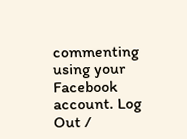commenting using your Facebook account. Log Out /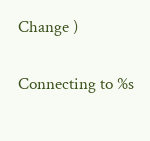Change )

Connecting to %s